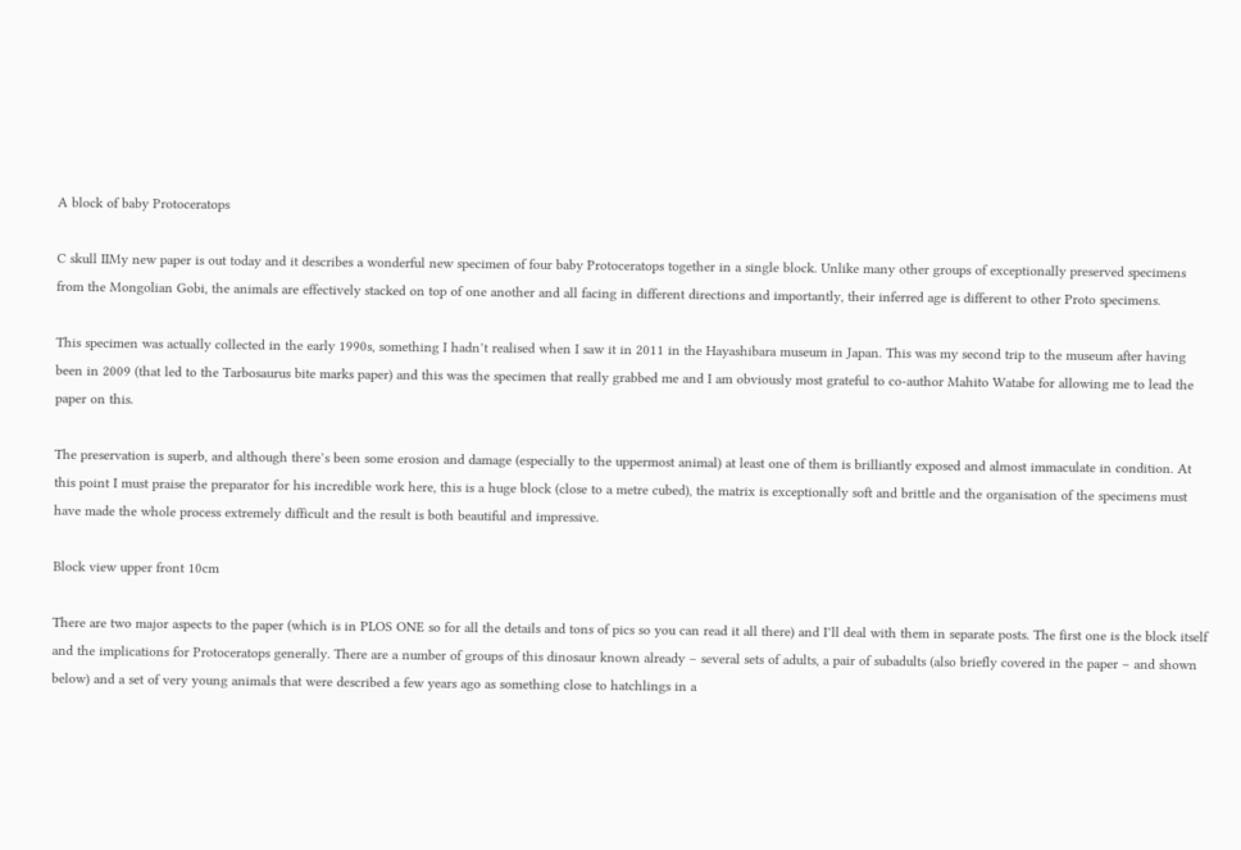A block of baby Protoceratops

C skull IIMy new paper is out today and it describes a wonderful new specimen of four baby Protoceratops together in a single block. Unlike many other groups of exceptionally preserved specimens from the Mongolian Gobi, the animals are effectively stacked on top of one another and all facing in different directions and importantly, their inferred age is different to other Proto specimens.

This specimen was actually collected in the early 1990s, something I hadn’t realised when I saw it in 2011 in the Hayashibara museum in Japan. This was my second trip to the museum after having been in 2009 (that led to the Tarbosaurus bite marks paper) and this was the specimen that really grabbed me and I am obviously most grateful to co-author Mahito Watabe for allowing me to lead the paper on this.

The preservation is superb, and although there’s been some erosion and damage (especially to the uppermost animal) at least one of them is brilliantly exposed and almost immaculate in condition. At this point I must praise the preparator for his incredible work here, this is a huge block (close to a metre cubed), the matrix is exceptionally soft and brittle and the organisation of the specimens must have made the whole process extremely difficult and the result is both beautiful and impressive.

Block view upper front 10cm

There are two major aspects to the paper (which is in PLOS ONE so for all the details and tons of pics so you can read it all there) and I’ll deal with them in separate posts. The first one is the block itself and the implications for Protoceratops generally. There are a number of groups of this dinosaur known already – several sets of adults, a pair of subadults (also briefly covered in the paper – and shown below) and a set of very young animals that were described a few years ago as something close to hatchlings in a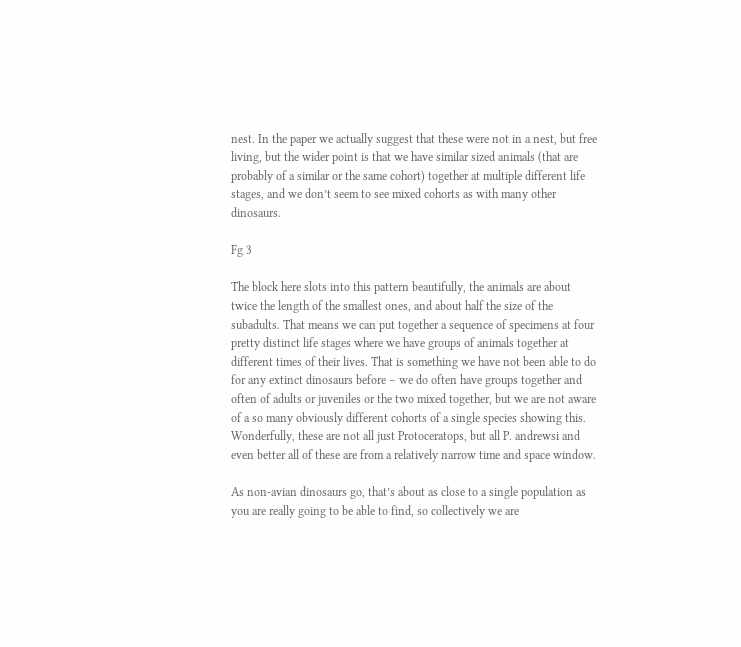nest. In the paper we actually suggest that these were not in a nest, but free living, but the wider point is that we have similar sized animals (that are probably of a similar or the same cohort) together at multiple different life stages, and we don’t seem to see mixed cohorts as with many other dinosaurs.

Fg 3

The block here slots into this pattern beautifully, the animals are about twice the length of the smallest ones, and about half the size of the subadults. That means we can put together a sequence of specimens at four pretty distinct life stages where we have groups of animals together at different times of their lives. That is something we have not been able to do for any extinct dinosaurs before – we do often have groups together and often of adults or juveniles or the two mixed together, but we are not aware of a so many obviously different cohorts of a single species showing this. Wonderfully, these are not all just Protoceratops, but all P. andrewsi and even better all of these are from a relatively narrow time and space window.

As non-avian dinosaurs go, that’s about as close to a single population as you are really going to be able to find, so collectively we are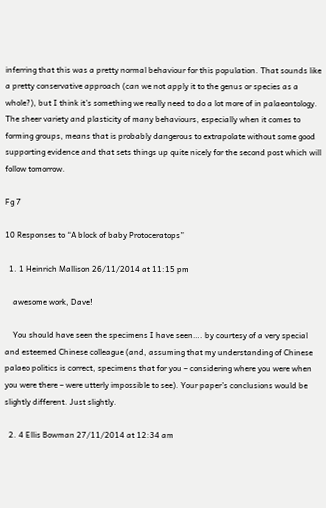inferring that this was a pretty normal behaviour for this population. That sounds like a pretty conservative approach (can we not apply it to the genus or species as a whole?), but I think it’s something we really need to do a lot more of in palaeontology. The sheer variety and plasticity of many behaviours, especially when it comes to forming groups, means that is probably dangerous to extrapolate without some good supporting evidence and that sets things up quite nicely for the second post which will follow tomorrow.

Fg 7

10 Responses to “A block of baby Protoceratops”

  1. 1 Heinrich Mallison 26/11/2014 at 11:15 pm

    awesome work, Dave!

    You should have seen the specimens I have seen…. by courtesy of a very special and esteemed Chinese colleague (and, assuming that my understanding of Chinese palaeo politics is correct, specimens that for you – considering where you were when you were there – were utterly impossible to see). Your paper’s conclusions would be slightly different. Just slightly.

  2. 4 Ellis Bowman 27/11/2014 at 12:34 am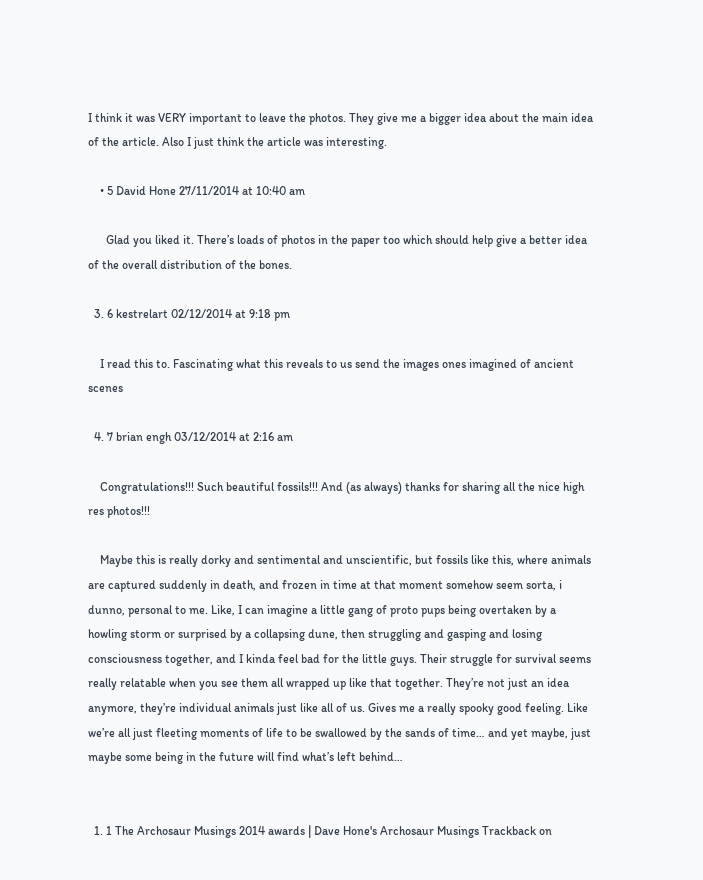I think it was VERY important to leave the photos. They give me a bigger idea about the main idea of the article. Also I just think the article was interesting.

    • 5 David Hone 27/11/2014 at 10:40 am

      Glad you liked it. There’s loads of photos in the paper too which should help give a better idea of the overall distribution of the bones.

  3. 6 kestrelart 02/12/2014 at 9:18 pm

    I read this to. Fascinating what this reveals to us send the images ones imagined of ancient scenes

  4. 7 brian engh 03/12/2014 at 2:16 am

    Congratulations!!! Such beautiful fossils!!! And (as always) thanks for sharing all the nice high res photos!!!

    Maybe this is really dorky and sentimental and unscientific, but fossils like this, where animals are captured suddenly in death, and frozen in time at that moment somehow seem sorta, i dunno, personal to me. Like, I can imagine a little gang of proto pups being overtaken by a howling storm or surprised by a collapsing dune, then struggling and gasping and losing consciousness together, and I kinda feel bad for the little guys. Their struggle for survival seems really relatable when you see them all wrapped up like that together. They’re not just an idea anymore, they’re individual animals just like all of us. Gives me a really spooky good feeling. Like we’re all just fleeting moments of life to be swallowed by the sands of time… and yet maybe, just maybe some being in the future will find what’s left behind…


  1. 1 The Archosaur Musings 2014 awards | Dave Hone's Archosaur Musings Trackback on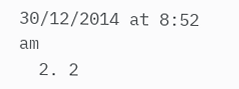30/12/2014 at 8:52 am
  2. 2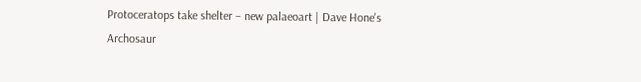Protoceratops take shelter – new palaeoart | Dave Hone's Archosaur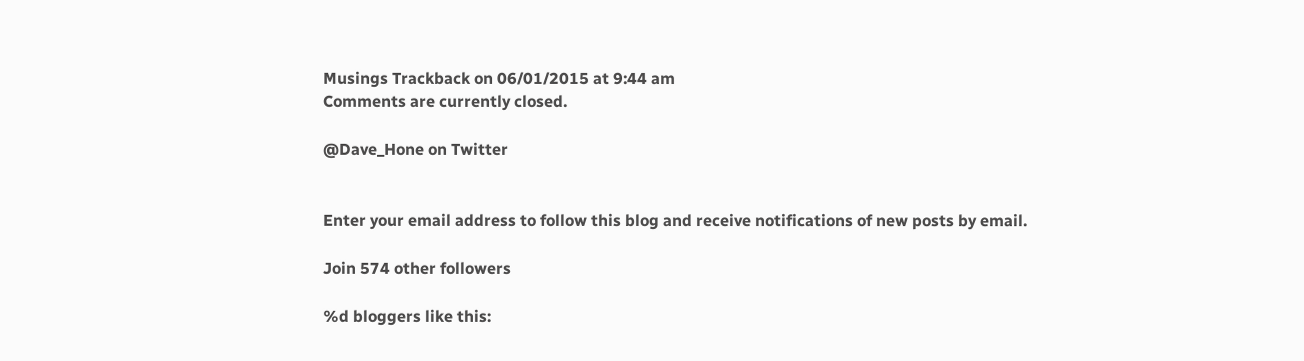Musings Trackback on 06/01/2015 at 9:44 am
Comments are currently closed.

@Dave_Hone on Twitter


Enter your email address to follow this blog and receive notifications of new posts by email.

Join 574 other followers

%d bloggers like this: